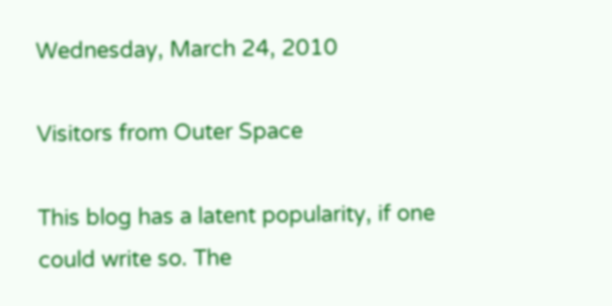Wednesday, March 24, 2010

Visitors from Outer Space

This blog has a latent popularity, if one could write so. The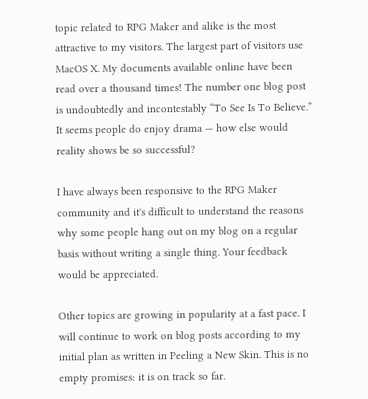topic related to RPG Maker and alike is the most attractive to my visitors. The largest part of visitors use MacOS X. My documents available online have been read over a thousand times! The number one blog post is undoubtedly and incontestably “To See Is To Believe.” It seems people do enjoy drama — how else would reality shows be so successful?

I have always been responsive to the RPG Maker community and it's difficult to understand the reasons why some people hang out on my blog on a regular basis without writing a single thing. Your feedback would be appreciated.

Other topics are growing in popularity at a fast pace. I will continue to work on blog posts according to my initial plan as written in Peeling a New Skin. This is no empty promises: it is on track so far.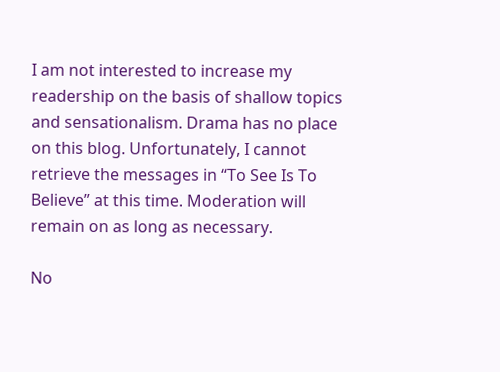I am not interested to increase my readership on the basis of shallow topics and sensationalism. Drama has no place on this blog. Unfortunately, I cannot retrieve the messages in “To See Is To Believe” at this time. Moderation will remain on as long as necessary.

No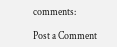comments:

Post a Comment